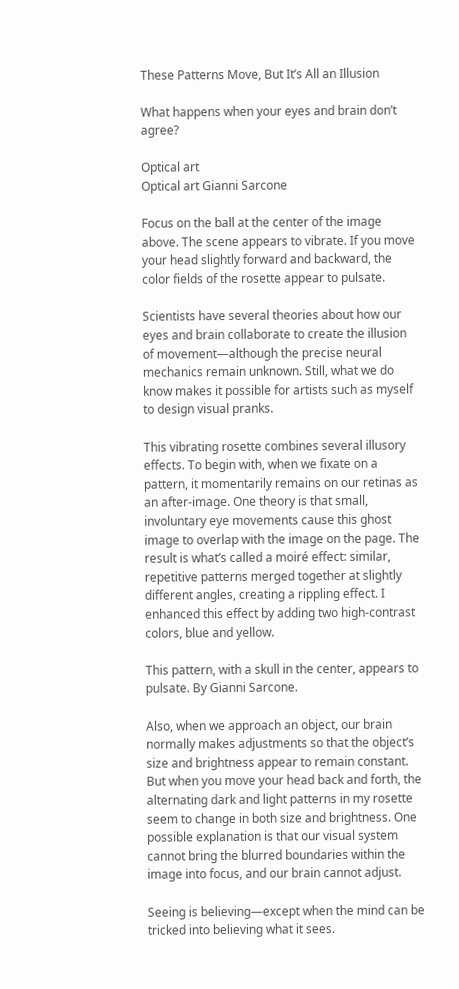These Patterns Move, But It’s All an Illusion

What happens when your eyes and brain don’t agree?

Optical art
Optical art Gianni Sarcone

Focus on the ball at the center of the image above. The scene appears to vibrate. If you move your head slightly forward and backward, the color fields of the rosette appear to pulsate.

Scientists have several theories about how our eyes and brain collaborate to create the illusion of movement—although the precise neural mechanics remain unknown. Still, what we do know makes it possible for artists such as myself to design visual pranks.

This vibrating rosette combines several illusory effects. To begin with, when we fixate on a pattern, it momentarily remains on our retinas as an after-image. One theory is that small, involuntary eye movements cause this ghost image to overlap with the image on the page. The result is what’s called a moiré effect: similar, repetitive patterns merged together at slightly different angles, creating a rippling effect. I enhanced this effect by adding two high-contrast colors, blue and yellow.

This pattern, with a skull in the center, appears to pulsate. By Gianni Sarcone.

Also, when we approach an object, our brain normally makes adjustments so that the object’s size and brightness appear to remain constant. But when you move your head back and forth, the alternating dark and light patterns in my rosette seem to change in both size and brightness. One possible explanation is that our visual system cannot bring the blurred boundaries within the image into focus, and our brain cannot adjust.

Seeing is believing—except when the mind can be tricked into believing what it sees.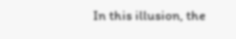In this illusion, the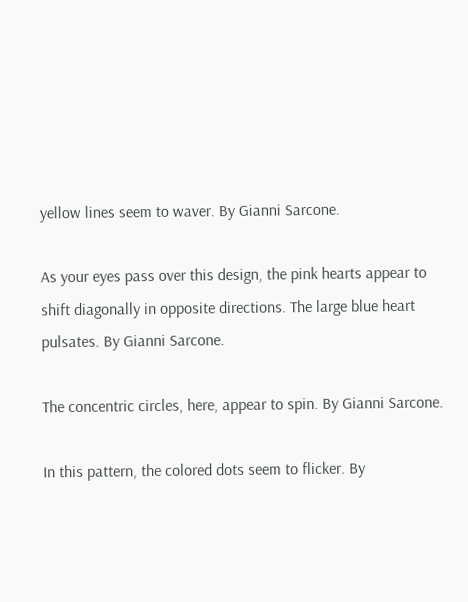yellow lines seem to waver. By Gianni Sarcone.

As your eyes pass over this design, the pink hearts appear to shift diagonally in opposite directions. The large blue heart pulsates. By Gianni Sarcone.

The concentric circles, here, appear to spin. By Gianni Sarcone.

In this pattern, the colored dots seem to flicker. By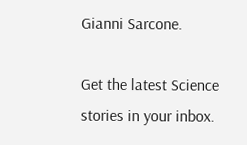Gianni Sarcone.

Get the latest Science stories in your inbox.